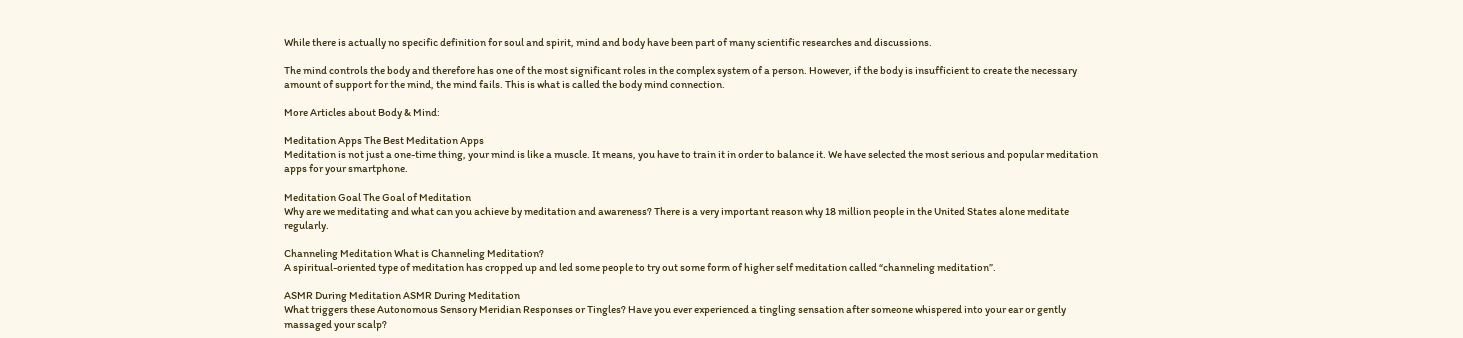While there is actually no specific definition for soul and spirit, mind and body have been part of many scientific researches and discussions.

The mind controls the body and therefore has one of the most significant roles in the complex system of a person. However, if the body is insufficient to create the necessary amount of support for the mind, the mind fails. This is what is called the body mind connection.

More Articles about Body & Mind:

Meditation Apps The Best Meditation Apps
Meditation is not just a one-time thing, your mind is like a muscle. It means, you have to train it in order to balance it. We have selected the most serious and popular meditation apps for your smartphone.

Meditation Goal The Goal of Meditation
Why are we meditating and what can you achieve by meditation and awareness? There is a very important reason why 18 million people in the United States alone meditate regularly.

Channeling Meditation What is Channeling Meditation?
A spiritual-oriented type of meditation has cropped up and led some people to try out some form of higher self meditation called “channeling meditation”.

ASMR During Meditation ASMR During Meditation
What triggers these Autonomous Sensory Meridian Responses or Tingles? Have you ever experienced a tingling sensation after someone whispered into your ear or gently massaged your scalp?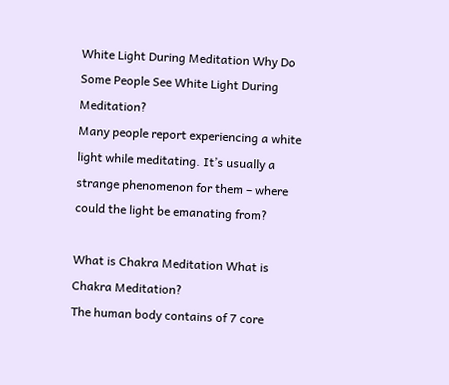White Light During Meditation Why Do Some People See White Light During Meditation?
Many people report experiencing a white light while meditating. It’s usually a strange phenomenon for them – where could the light be emanating from?

What is Chakra Meditation What is Chakra Meditation?
The human body contains of 7 core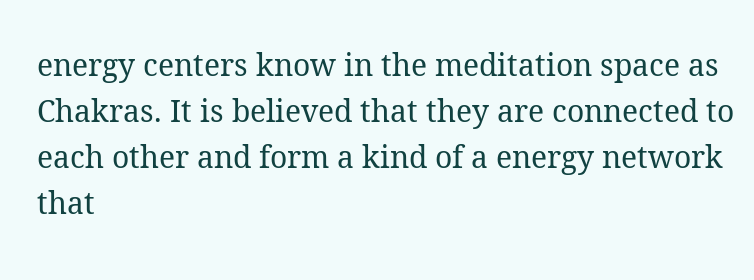energy centers know in the meditation space as Chakras. It is believed that they are connected to each other and form a kind of a energy network that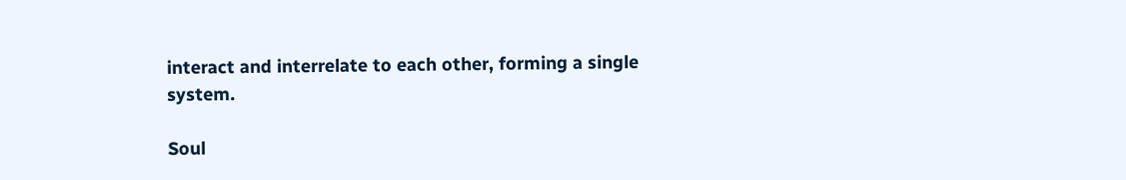interact and interrelate to each other, forming a single system.

Soul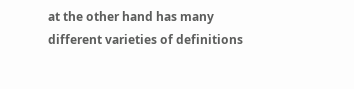at the other hand has many different varieties of definitions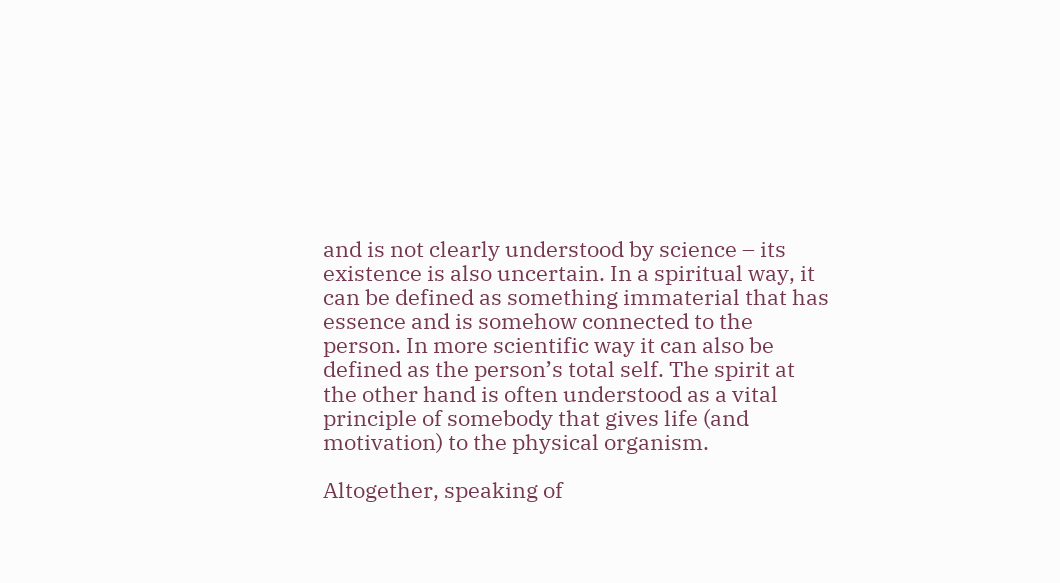and is not clearly understood by science – its existence is also uncertain. In a spiritual way, it can be defined as something immaterial that has essence and is somehow connected to the person. In more scientific way it can also be defined as the person’s total self. The spirit at the other hand is often understood as a vital principle of somebody that gives life (and motivation) to the physical organism.

Altogether, speaking of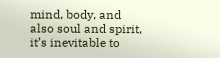mind, body, and also soul and spirit, it’s inevitable to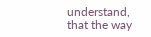understand, that the way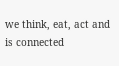we think, eat, act and is connected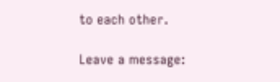to each other.

Leave a message: